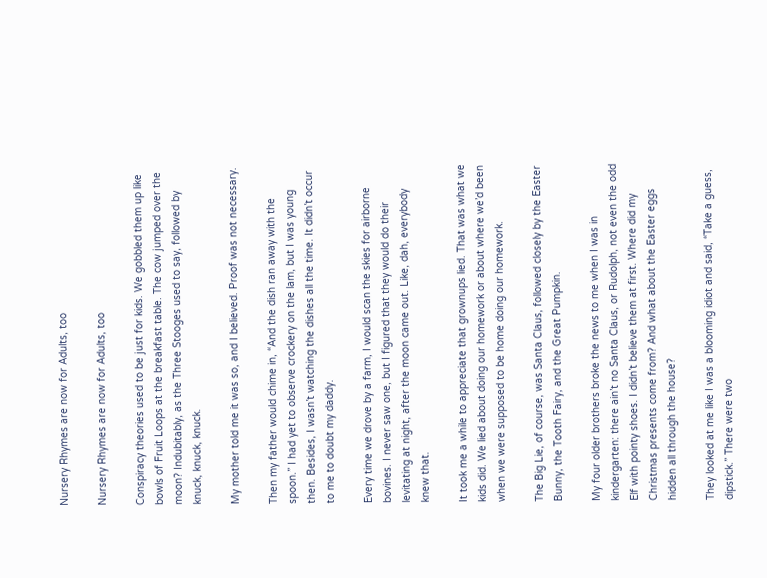Nursery Rhymes are now for Adults, too

Nursery Rhymes are now for Adults, too

Conspiracy theories used to be just for kids. We gobbled them up like bowls of Fruit Loops at the breakfast table. The cow jumped over the moon? Indubitably, as the Three Stooges used to say, followed by knuck, knuck, knuck.

My mother told me it was so, and I believed. Proof was not necessary.

Then my father would chime in, “And the dish ran away with the spoon.” I had yet to observe crockery on the lam, but I was young then. Besides, I wasn’t watching the dishes all the time. It didn’t occur to me to doubt my daddy.

Every time we drove by a farm, I would scan the skies for airborne bovines. I never saw one, but I figured that they would do their levitating at night, after the moon came out. Like, dah, everybody knew that.

It took me a while to appreciate that grownups lied. That was what we kids did. We lied about doing our homework or about where we’d been when we were supposed to be home doing our homework.

The Big Lie, of course, was Santa Claus, followed closely by the Easter Bunny, the Tooth Fairy, and the Great Pumpkin.

My four older brothers broke the news to me when I was in kindergarten: there ain’t no Santa Claus, or Rudolph, not even the odd Elf with pointy shoes. I didn’t believe them at first. Where did my Christmas presents come from? And what about the Easter eggs hidden all through the house?

They looked at me like I was a blooming idiot and said, “Take a guess, dipstick.” There were two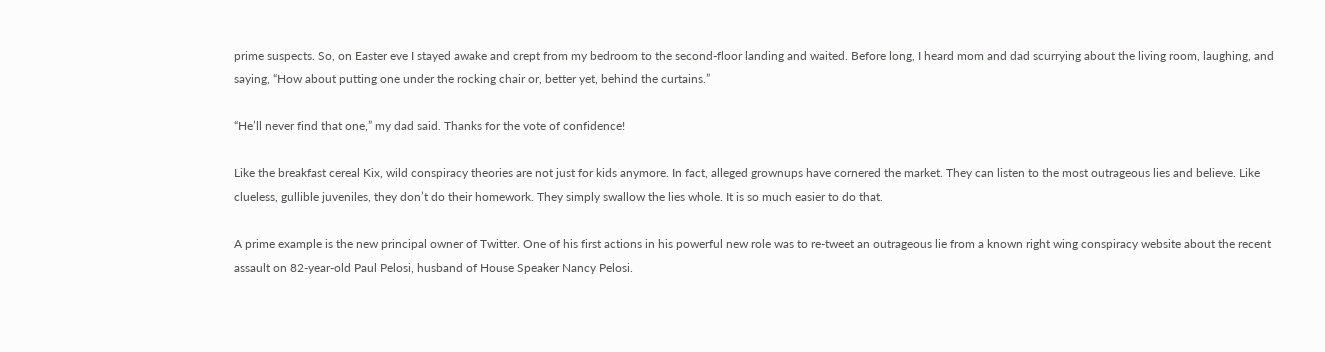prime suspects. So, on Easter eve I stayed awake and crept from my bedroom to the second-floor landing and waited. Before long, I heard mom and dad scurrying about the living room, laughing, and saying, “How about putting one under the rocking chair or, better yet, behind the curtains.”

“He’ll never find that one,” my dad said. Thanks for the vote of confidence!

Like the breakfast cereal Kix, wild conspiracy theories are not just for kids anymore. In fact, alleged grownups have cornered the market. They can listen to the most outrageous lies and believe. Like clueless, gullible juveniles, they don’t do their homework. They simply swallow the lies whole. It is so much easier to do that.

A prime example is the new principal owner of Twitter. One of his first actions in his powerful new role was to re-tweet an outrageous lie from a known right wing conspiracy website about the recent assault on 82-year-old Paul Pelosi, husband of House Speaker Nancy Pelosi.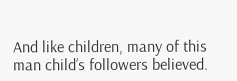And like children, many of this man child’s followers believed.